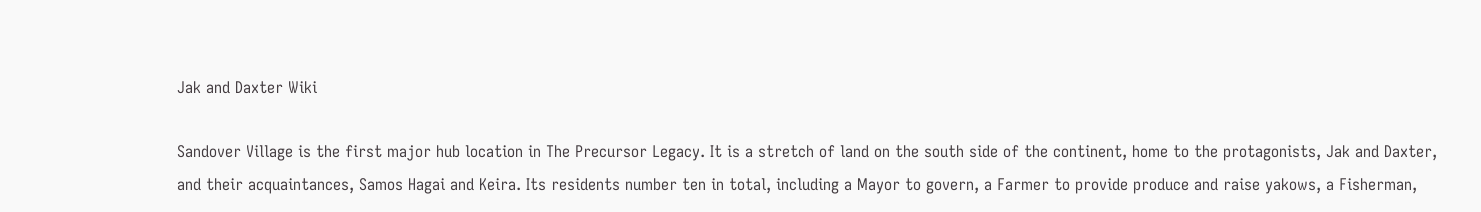Jak and Daxter Wiki

Sandover Village is the first major hub location in The Precursor Legacy. It is a stretch of land on the south side of the continent, home to the protagonists, Jak and Daxter, and their acquaintances, Samos Hagai and Keira. Its residents number ten in total, including a Mayor to govern, a Farmer to provide produce and raise yakows, a Fisherman,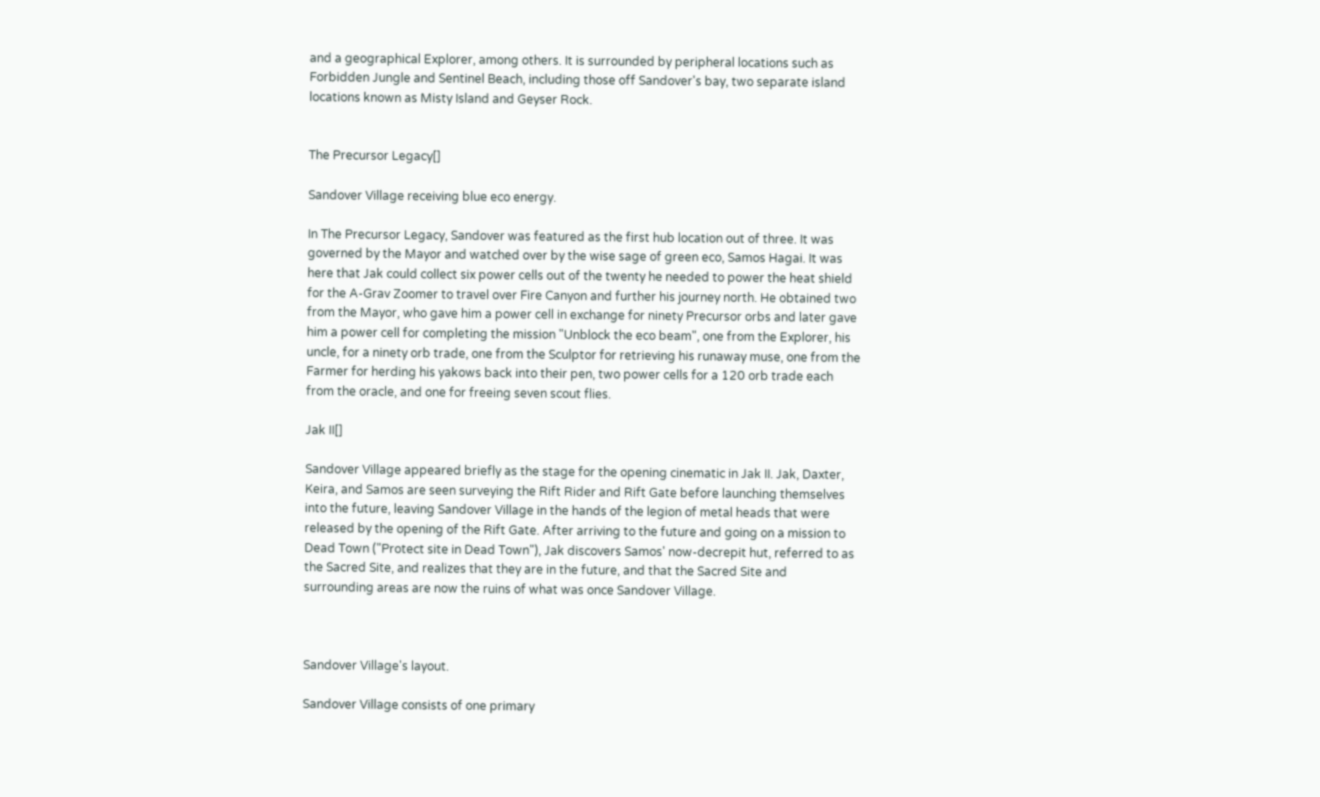and a geographical Explorer, among others. It is surrounded by peripheral locations such as Forbidden Jungle and Sentinel Beach, including those off Sandover's bay, two separate island locations known as Misty Island and Geyser Rock.


The Precursor Legacy[]

Sandover Village receiving blue eco energy.

In The Precursor Legacy, Sandover was featured as the first hub location out of three. It was governed by the Mayor and watched over by the wise sage of green eco, Samos Hagai. It was here that Jak could collect six power cells out of the twenty he needed to power the heat shield for the A-Grav Zoomer to travel over Fire Canyon and further his journey north. He obtained two from the Mayor, who gave him a power cell in exchange for ninety Precursor orbs and later gave him a power cell for completing the mission "Unblock the eco beam", one from the Explorer, his uncle, for a ninety orb trade, one from the Sculptor for retrieving his runaway muse, one from the Farmer for herding his yakows back into their pen, two power cells for a 120 orb trade each from the oracle, and one for freeing seven scout flies.

Jak II[]

Sandover Village appeared briefly as the stage for the opening cinematic in Jak II. Jak, Daxter, Keira, and Samos are seen surveying the Rift Rider and Rift Gate before launching themselves into the future, leaving Sandover Village in the hands of the legion of metal heads that were released by the opening of the Rift Gate. After arriving to the future and going on a mission to Dead Town ("Protect site in Dead Town"), Jak discovers Samos' now-decrepit hut, referred to as the Sacred Site, and realizes that they are in the future, and that the Sacred Site and surrounding areas are now the ruins of what was once Sandover Village.



Sandover Village's layout.

Sandover Village consists of one primary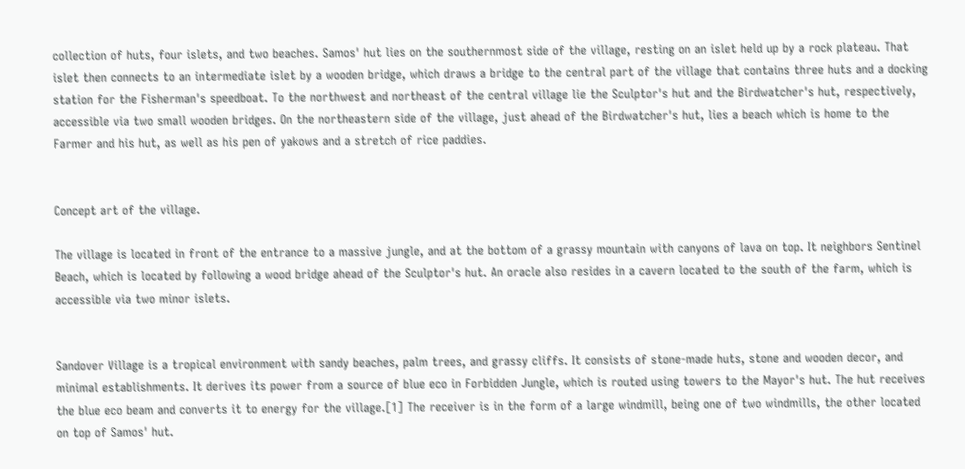collection of huts, four islets, and two beaches. Samos' hut lies on the southernmost side of the village, resting on an islet held up by a rock plateau. That islet then connects to an intermediate islet by a wooden bridge, which draws a bridge to the central part of the village that contains three huts and a docking station for the Fisherman's speedboat. To the northwest and northeast of the central village lie the Sculptor's hut and the Birdwatcher's hut, respectively, accessible via two small wooden bridges. On the northeastern side of the village, just ahead of the Birdwatcher's hut, lies a beach which is home to the Farmer and his hut, as well as his pen of yakows and a stretch of rice paddies.


Concept art of the village.

The village is located in front of the entrance to a massive jungle, and at the bottom of a grassy mountain with canyons of lava on top. It neighbors Sentinel Beach, which is located by following a wood bridge ahead of the Sculptor's hut. An oracle also resides in a cavern located to the south of the farm, which is accessible via two minor islets.


Sandover Village is a tropical environment with sandy beaches, palm trees, and grassy cliffs. It consists of stone-made huts, stone and wooden decor, and minimal establishments. It derives its power from a source of blue eco in Forbidden Jungle, which is routed using towers to the Mayor's hut. The hut receives the blue eco beam and converts it to energy for the village.[1] The receiver is in the form of a large windmill, being one of two windmills, the other located on top of Samos' hut.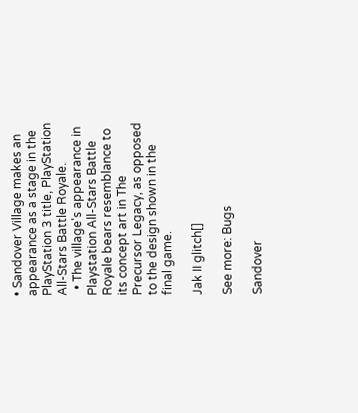• Sandover Village makes an appearance as a stage in the PlayStation 3 title, PlayStation All-Stars Battle Royale.
  • The village's appearance in Playstation All-Stars Battle Royale bears resemblance to its concept art in The Precursor Legacy, as opposed to the design shown in the final game.

Jak II glitch[]

See more: Bugs

Sandover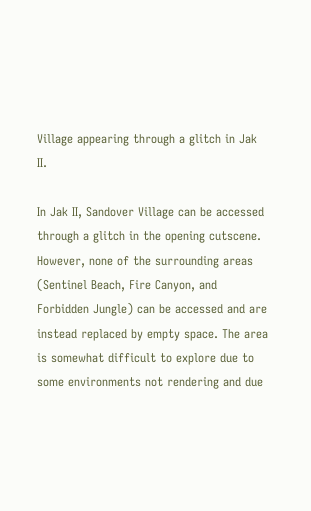Village appearing through a glitch in Jak II.

In Jak II, Sandover Village can be accessed through a glitch in the opening cutscene. However, none of the surrounding areas (Sentinel Beach, Fire Canyon, and Forbidden Jungle) can be accessed and are instead replaced by empty space. The area is somewhat difficult to explore due to some environments not rendering and due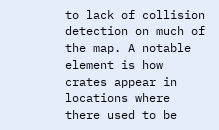to lack of collision detection on much of the map. A notable element is how crates appear in locations where there used to be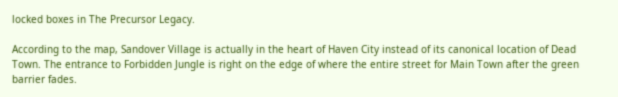locked boxes in The Precursor Legacy.

According to the map, Sandover Village is actually in the heart of Haven City instead of its canonical location of Dead Town. The entrance to Forbidden Jungle is right on the edge of where the entire street for Main Town after the green barrier fades.